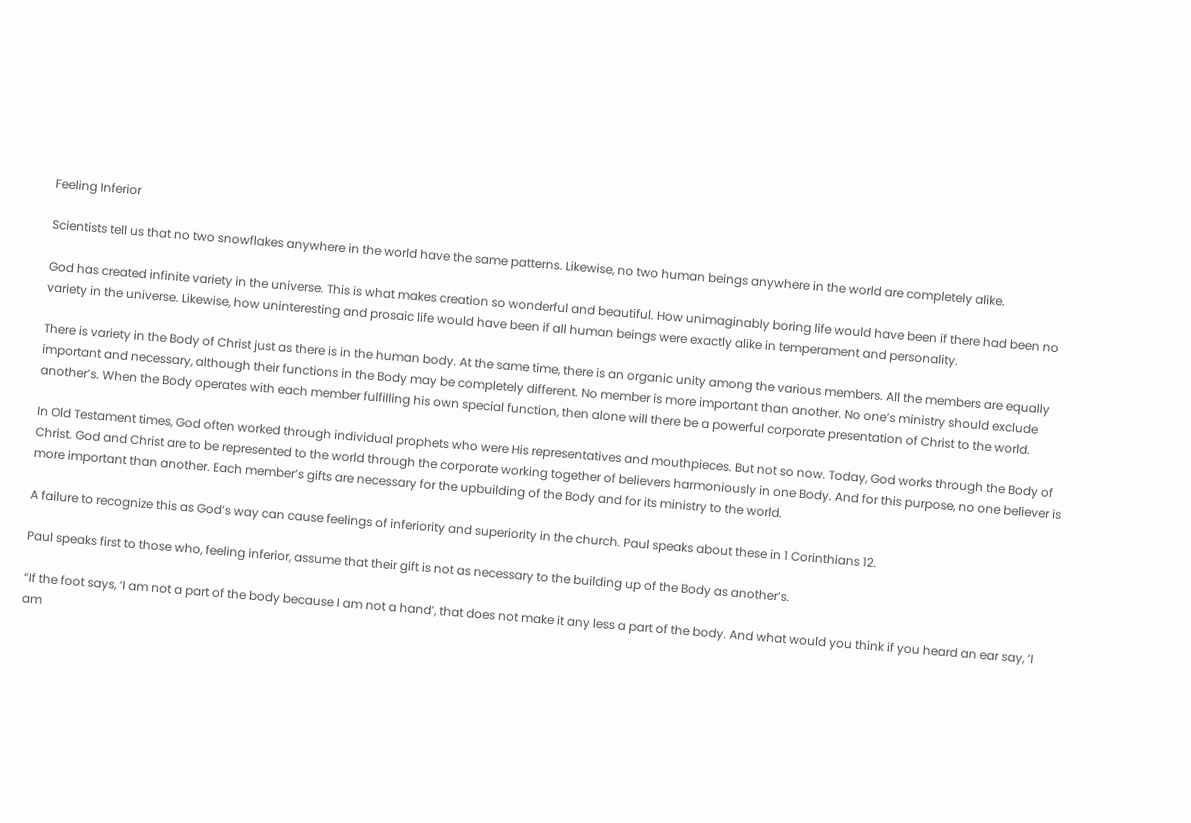Feeling Inferior

Scientists tell us that no two snowflakes anywhere in the world have the same patterns. Likewise, no two human beings anywhere in the world are completely alike.

God has created infinite variety in the universe. This is what makes creation so wonderful and beautiful. How unimaginably boring life would have been if there had been no variety in the universe. Likewise, how uninteresting and prosaic life would have been if all human beings were exactly alike in temperament and personality.

There is variety in the Body of Christ just as there is in the human body. At the same time, there is an organic unity among the various members. All the members are equally important and necessary, although their functions in the Body may be completely different. No member is more important than another. No one’s ministry should exclude another’s. When the Body operates with each member fulfilling his own special function, then alone will there be a powerful corporate presentation of Christ to the world.

In Old Testament times, God often worked through individual prophets who were His representatives and mouthpieces. But not so now. Today, God works through the Body of Christ. God and Christ are to be represented to the world through the corporate working together of believers harmoniously in one Body. And for this purpose, no one believer is more important than another. Each member’s gifts are necessary for the upbuilding of the Body and for its ministry to the world.

A failure to recognize this as God’s way can cause feelings of inferiority and superiority in the church. Paul speaks about these in 1 Corinthians 12.

Paul speaks first to those who, feeling inferior, assume that their gift is not as necessary to the building up of the Body as another’s.

“If the foot says, ‘I am not a part of the body because I am not a hand’, that does not make it any less a part of the body. And what would you think if you heard an ear say, ‘I am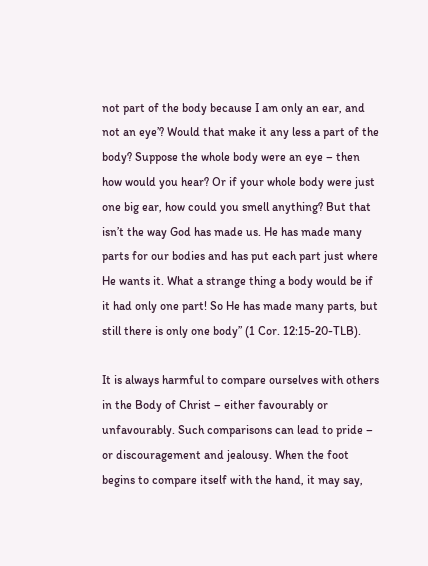not part of the body because I am only an ear, and not an eye’? Would that make it any less a part of the body? Suppose the whole body were an eye – then how would you hear? Or if your whole body were just one big ear, how could you smell anything? But that isn’t the way God has made us. He has made many parts for our bodies and has put each part just where He wants it. What a strange thing a body would be if it had only one part! So He has made many parts, but still there is only one body” (1 Cor. 12:15-20-TLB).

It is always harmful to compare ourselves with others in the Body of Christ – either favourably or unfavourably. Such comparisons can lead to pride – or discouragement and jealousy. When the foot begins to compare itself with the hand, it may say,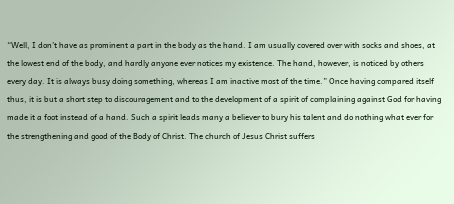“Well, I don’t have as prominent a part in the body as the hand. I am usually covered over with socks and shoes, at the lowest end of the body, and hardly anyone ever notices my existence. The hand, however, is noticed by others every day. It is always busy doing something, whereas I am inactive most of the time.” Once having compared itself thus, it is but a short step to discouragement and to the development of a spirit of complaining against God for having made it a foot instead of a hand. Such a spirit leads many a believer to bury his talent and do nothing what ever for the strengthening and good of the Body of Christ. The church of Jesus Christ suffers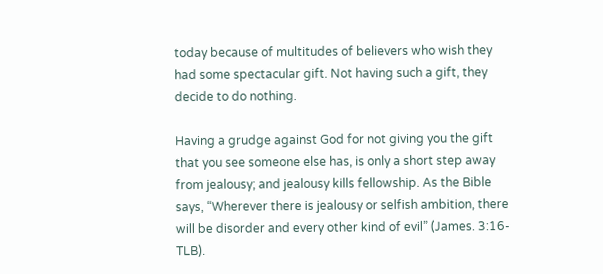today because of multitudes of believers who wish they had some spectacular gift. Not having such a gift, they decide to do nothing.

Having a grudge against God for not giving you the gift that you see someone else has, is only a short step away from jealousy; and jealousy kills fellowship. As the Bible says, “Wherever there is jealousy or selfish ambition, there will be disorder and every other kind of evil” (James. 3:16-TLB).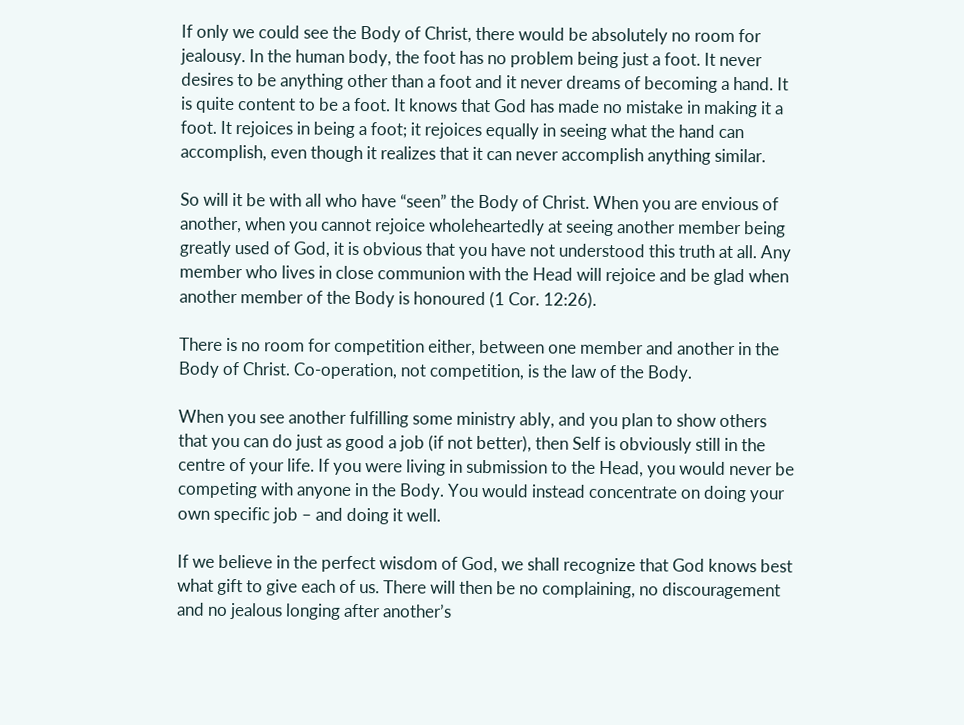If only we could see the Body of Christ, there would be absolutely no room for jealousy. In the human body, the foot has no problem being just a foot. It never desires to be anything other than a foot and it never dreams of becoming a hand. It is quite content to be a foot. It knows that God has made no mistake in making it a foot. It rejoices in being a foot; it rejoices equally in seeing what the hand can accomplish, even though it realizes that it can never accomplish anything similar.

So will it be with all who have “seen” the Body of Christ. When you are envious of another, when you cannot rejoice wholeheartedly at seeing another member being greatly used of God, it is obvious that you have not understood this truth at all. Any member who lives in close communion with the Head will rejoice and be glad when another member of the Body is honoured (1 Cor. 12:26).

There is no room for competition either, between one member and another in the Body of Christ. Co-operation, not competition, is the law of the Body.

When you see another fulfilling some ministry ably, and you plan to show others that you can do just as good a job (if not better), then Self is obviously still in the centre of your life. If you were living in submission to the Head, you would never be competing with anyone in the Body. You would instead concentrate on doing your own specific job – and doing it well.

If we believe in the perfect wisdom of God, we shall recognize that God knows best what gift to give each of us. There will then be no complaining, no discouragement and no jealous longing after another’s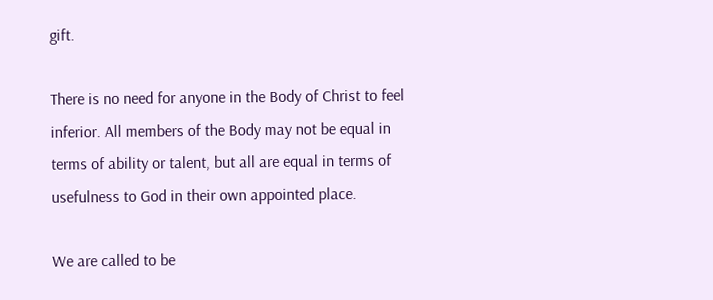gift.

There is no need for anyone in the Body of Christ to feel inferior. All members of the Body may not be equal in terms of ability or talent, but all are equal in terms of usefulness to God in their own appointed place.

We are called to be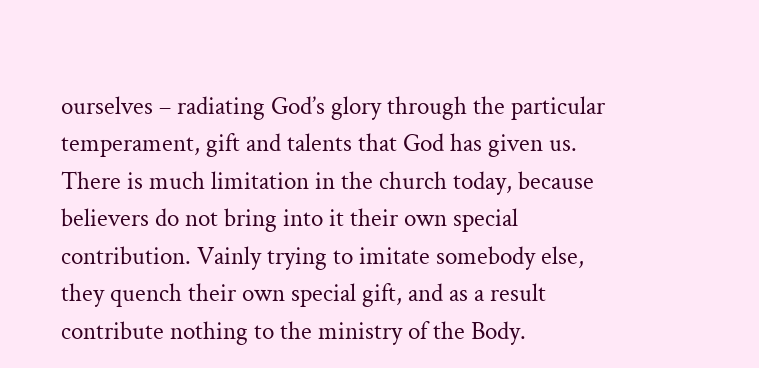ourselves – radiating God’s glory through the particular temperament, gift and talents that God has given us. There is much limitation in the church today, because believers do not bring into it their own special contribution. Vainly trying to imitate somebody else, they quench their own special gift, and as a result contribute nothing to the ministry of the Body.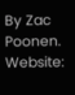By Zac Poonen. Website: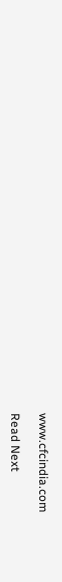www.cfcindia.com

Read Next